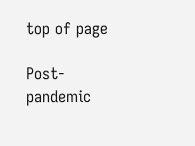top of page

Post-pandemic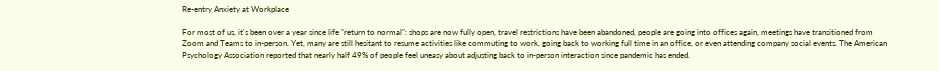Re-entry Anxiety at Workplace

For most of us, it's been over a year since life "return to normal": shops are now fully open, travel restrictions have been abandoned, people are going into offices again, meetings have transitioned from Zoom and Teams to in-person. Yet, many are still hesitant to resume activities like commuting to work, going back to working full time in an office, or even attending company social events. The American Psychology Association reported that nearly half 49% of people feel uneasy about adjusting back to in-person interaction since pandemic has ended.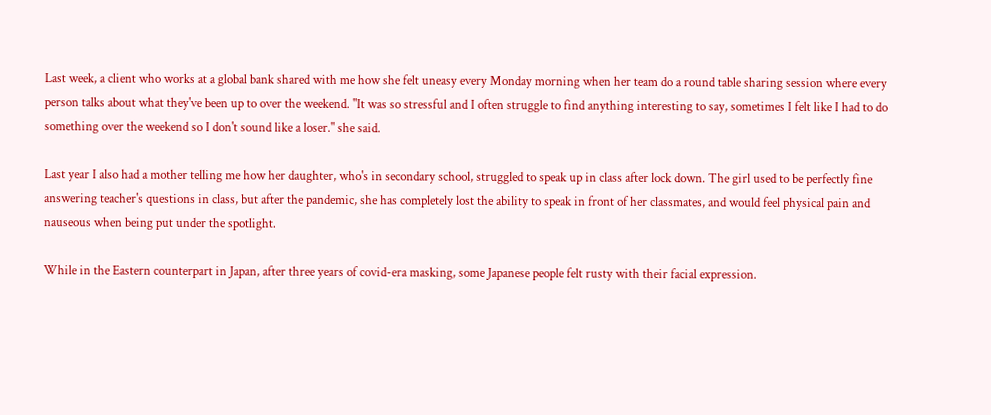Last week, a client who works at a global bank shared with me how she felt uneasy every Monday morning when her team do a round table sharing session where every person talks about what they've been up to over the weekend. "It was so stressful and I often struggle to find anything interesting to say, sometimes I felt like I had to do something over the weekend so I don't sound like a loser." she said.

Last year I also had a mother telling me how her daughter, who's in secondary school, struggled to speak up in class after lock down. The girl used to be perfectly fine answering teacher's questions in class, but after the pandemic, she has completely lost the ability to speak in front of her classmates, and would feel physical pain and nauseous when being put under the spotlight.

While in the Eastern counterpart in Japan, after three years of covid-era masking, some Japanese people felt rusty with their facial expression.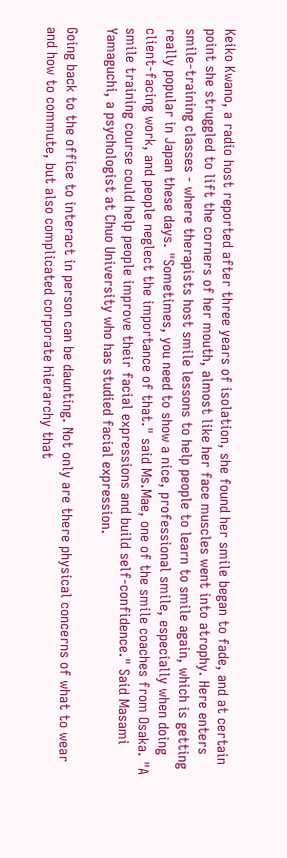Keiko Kwano, a radio host reported after three years of isolation, she found her smile began to fade, and at certain point she struggled to lift the corners of her mouth, almost like her face muscles went into atrophy. Here enters smile-training classes - where therapists host smile lessons to help people to learn to smile again, which is getting really popular in Japan these days. "Sometimes, you need to show a nice, professional smile, especially when doing client-facing work, and people neglect the importance of that." said Ms.Mae, one of the smile coaches from Osaka. "A smile training course could help people improve their facial expressions and build self-confidence." Said Masami Yamaguchi, a psychologist at Chuo University who has studied facial expression.

Going back to the office to interact in person can be daunting. Not only are there physical concerns of what to wear and how to commute, but also complicated corporate hierarchy that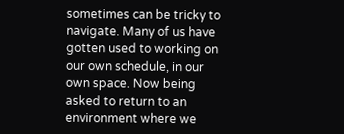sometimes can be tricky to navigate. Many of us have gotten used to working on our own schedule, in our own space. Now being asked to return to an environment where we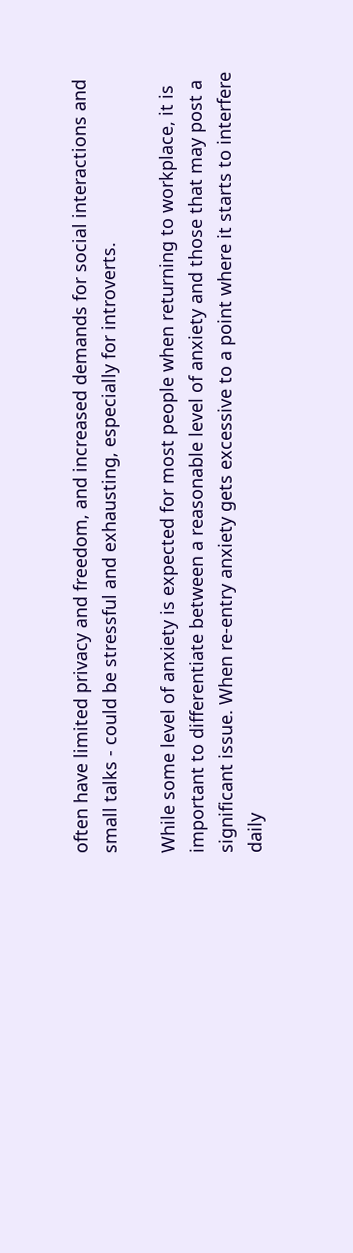often have limited privacy and freedom, and increased demands for social interactions and small talks - could be stressful and exhausting, especially for introverts.

While some level of anxiety is expected for most people when returning to workplace, it is important to differentiate between a reasonable level of anxiety and those that may post a significant issue. When re-entry anxiety gets excessive to a point where it starts to interfere daily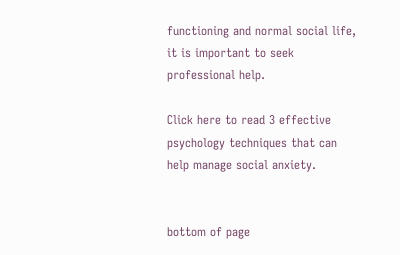functioning and normal social life, it is important to seek professional help.

Click here to read 3 effective psychology techniques that can help manage social anxiety.


bottom of page